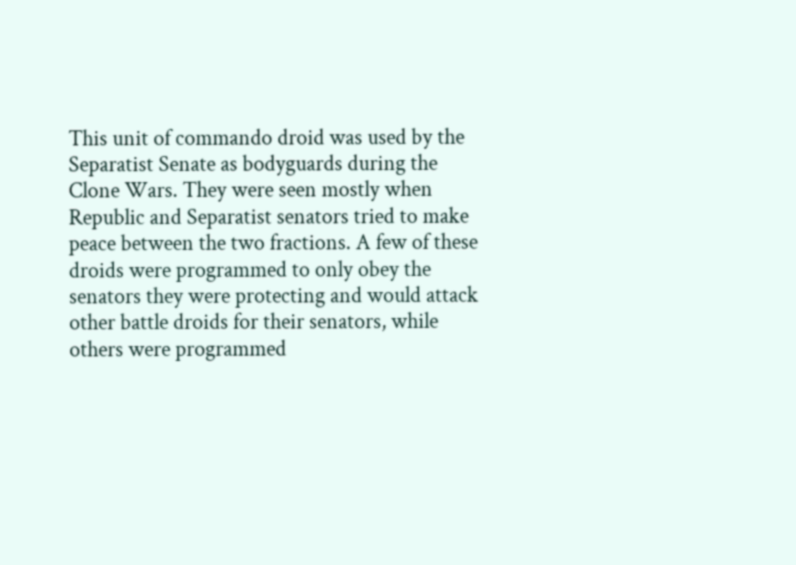This unit of commando droid was used by the Separatist Senate as bodyguards during the Clone Wars. They were seen mostly when Republic and Separatist senators tried to make peace between the two fractions. A few of these droids were programmed to only obey the senators they were protecting and would attack other battle droids for their senators, while others were programmed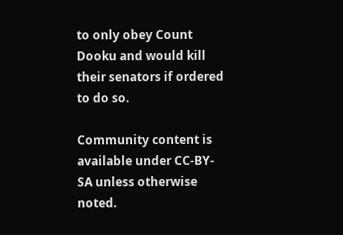to only obey Count Dooku and would kill their senators if ordered to do so.

Community content is available under CC-BY-SA unless otherwise noted.